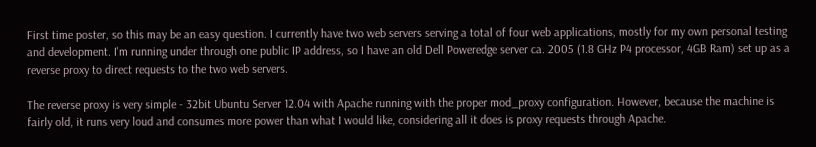First time poster, so this may be an easy question. I currently have two web servers serving a total of four web applications, mostly for my own personal testing and development. I'm running under through one public IP address, so I have an old Dell Poweredge server ca. 2005 (1.8 GHz P4 processor, 4GB Ram) set up as a reverse proxy to direct requests to the two web servers.

The reverse proxy is very simple - 32bit Ubuntu Server 12.04 with Apache running with the proper mod_proxy configuration. However, because the machine is fairly old, it runs very loud and consumes more power than what I would like, considering all it does is proxy requests through Apache.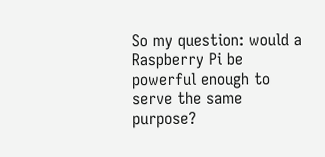So my question: would a Raspberry Pi be powerful enough to serve the same purpose?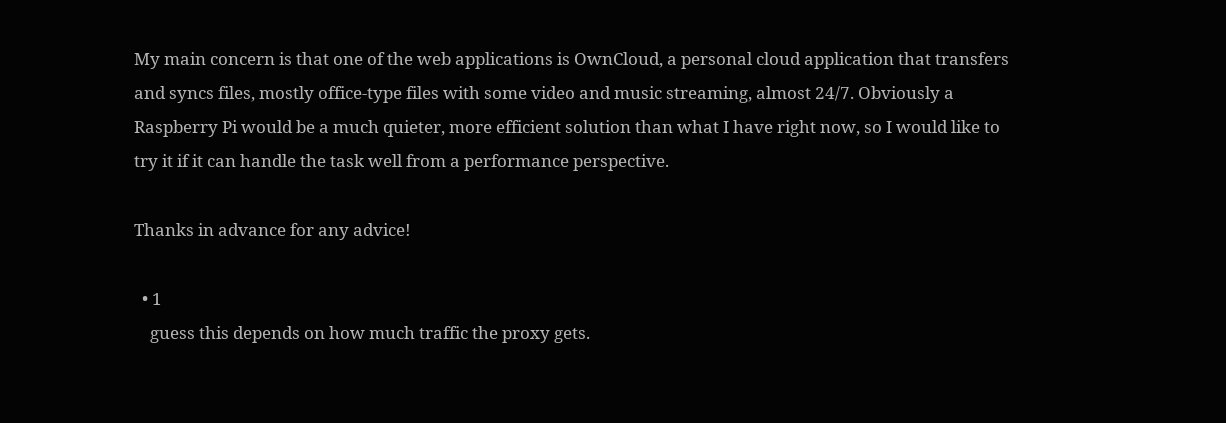My main concern is that one of the web applications is OwnCloud, a personal cloud application that transfers and syncs files, mostly office-type files with some video and music streaming, almost 24/7. Obviously a Raspberry Pi would be a much quieter, more efficient solution than what I have right now, so I would like to try it if it can handle the task well from a performance perspective.

Thanks in advance for any advice!

  • 1
    guess this depends on how much traffic the proxy gets.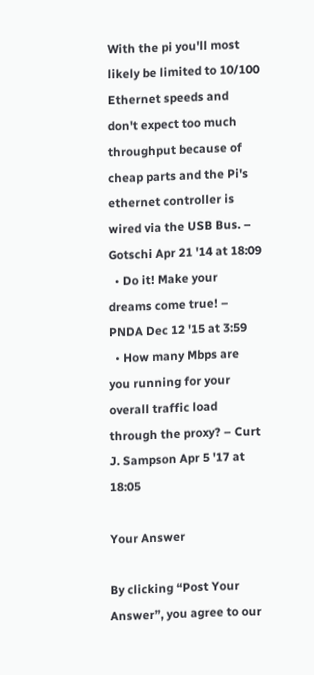With the pi you'll most likely be limited to 10/100 Ethernet speeds and don't expect too much throughput because of cheap parts and the Pi's ethernet controller is wired via the USB Bus. – Gotschi Apr 21 '14 at 18:09
  • Do it! Make your dreams come true! – PNDA Dec 12 '15 at 3:59
  • How many Mbps are you running for your overall traffic load through the proxy? – Curt J. Sampson Apr 5 '17 at 18:05

Your Answer

By clicking “Post Your Answer”, you agree to our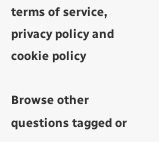terms of service, privacy policy and cookie policy

Browse other questions tagged or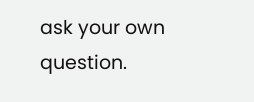ask your own question.